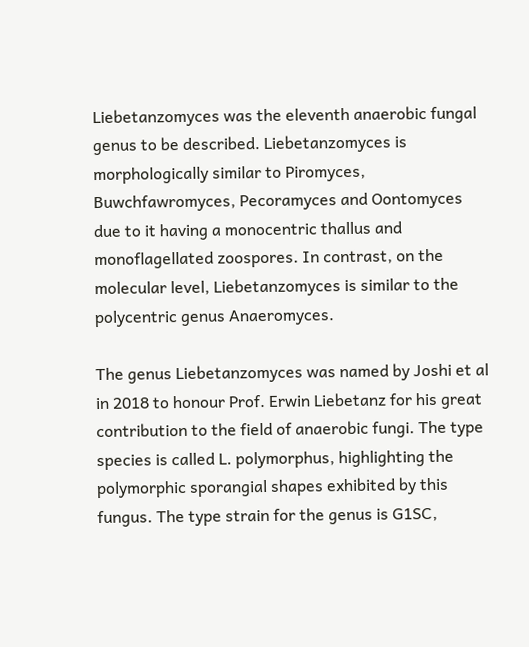Liebetanzomyces was the eleventh anaerobic fungal genus to be described. Liebetanzomyces is morphologically similar to Piromyces, Buwchfawromyces, Pecoramyces and Oontomyces due to it having a monocentric thallus and monoflagellated zoospores. In contrast, on the molecular level, Liebetanzomyces is similar to the polycentric genus Anaeromyces.

The genus Liebetanzomyces was named by Joshi et al in 2018 to honour Prof. Erwin Liebetanz for his great contribution to the field of anaerobic fungi. The type species is called L. polymorphus, highlighting the polymorphic sporangial shapes exhibited by this fungus. The type strain for the genus is G1SC,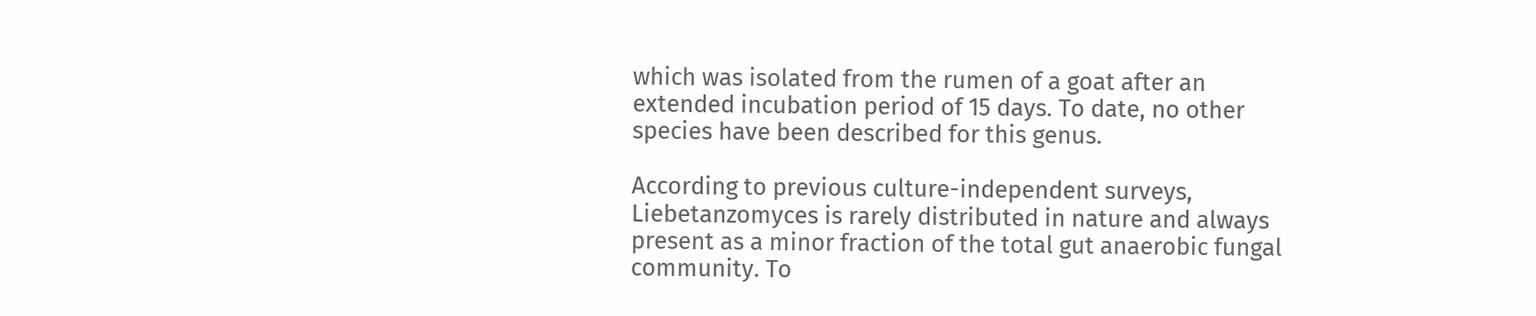which was isolated from the rumen of a goat after an extended incubation period of 15 days. To date, no other species have been described for this genus.

According to previous culture-independent surveys, Liebetanzomyces is rarely distributed in nature and always present as a minor fraction of the total gut anaerobic fungal community. To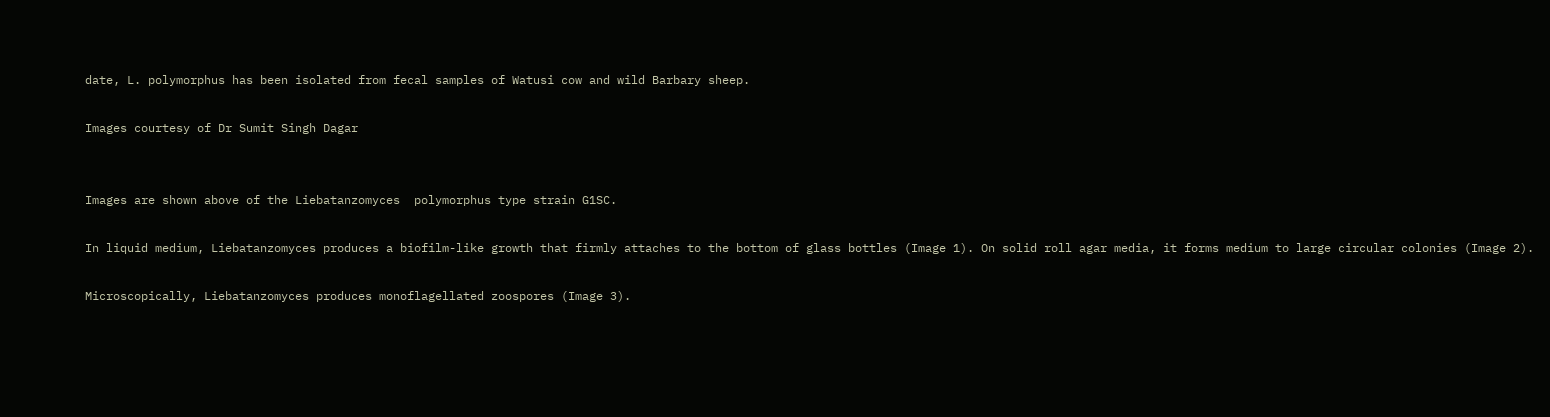date, L. polymorphus has been isolated from fecal samples of Watusi cow and wild Barbary sheep.

Images courtesy of Dr Sumit Singh Dagar


Images are shown above of the Liebatanzomyces  polymorphus type strain G1SC.

In liquid medium, Liebatanzomyces produces a biofilm-like growth that firmly attaches to the bottom of glass bottles (Image 1). On solid roll agar media, it forms medium to large circular colonies (Image 2).

Microscopically, Liebatanzomyces produces monoflagellated zoospores (Image 3).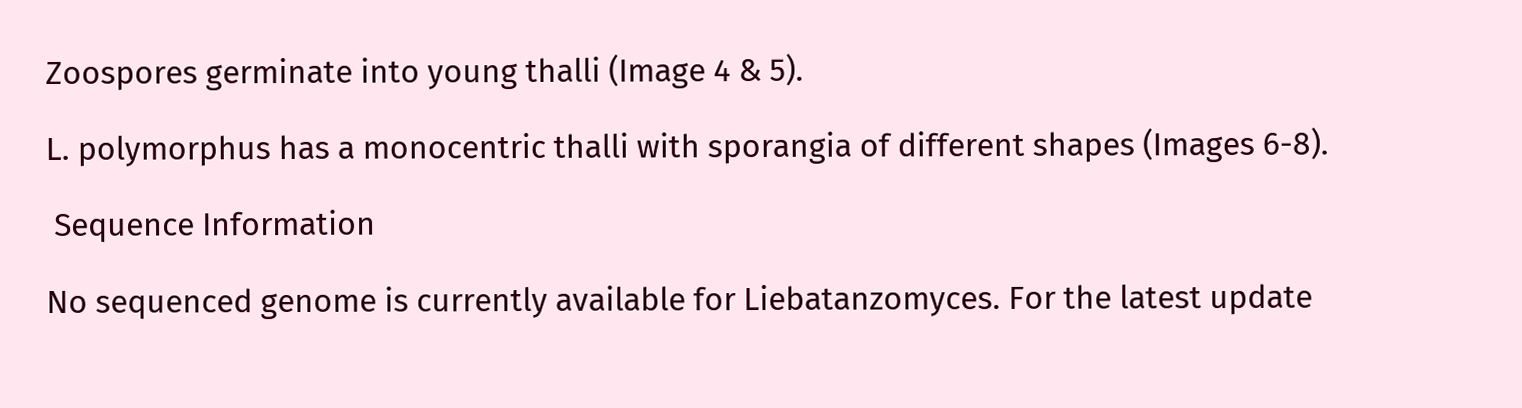Zoospores germinate into young thalli (Image 4 & 5).

L. polymorphus has a monocentric thalli with sporangia of different shapes (Images 6-8).

 Sequence Information

No sequenced genome is currently available for Liebatanzomyces. For the latest update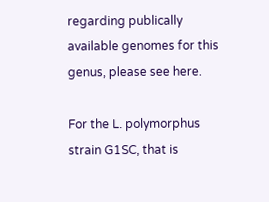regarding publically available genomes for this genus, please see here.

For the L. polymorphus strain G1SC, that is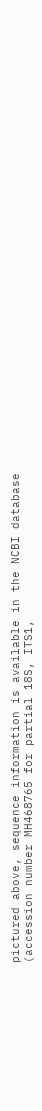pictured above, sequence information is available in the NCBI database (accession number MH468765 for partial 18S, ITS1,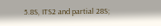5.8S, ITS2 and partial 28S;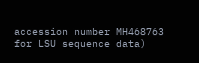accession number MH468763 for LSU sequence data)